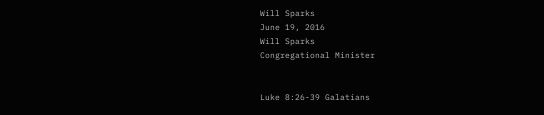Will Sparks
June 19, 2016
Will Sparks
Congregational Minister


Luke 8:26-39 Galatians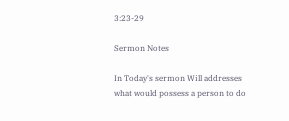3:23-29

Sermon Notes

In Today's sermon Will addresses what would possess a person to do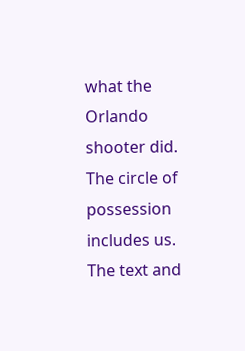what the Orlando shooter did. The circle of possession includes us. The text and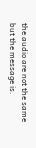the audio are not the same but the message is.